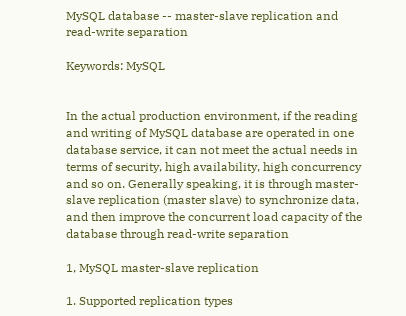MySQL database -- master-slave replication and read-write separation

Keywords: MySQL


In the actual production environment, if the reading and writing of MySQL database are operated in one database service, it can not meet the actual needs in terms of security, high availability, high concurrency and so on. Generally speaking, it is through master-slave replication (master slave) to synchronize data, and then improve the concurrent load capacity of the database through read-write separation

1, MySQL master-slave replication

1. Supported replication types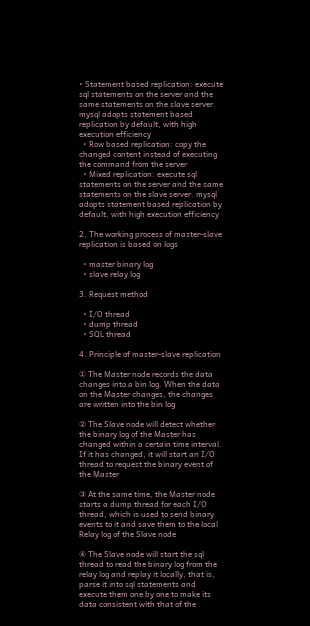• Statement based replication: execute sql statements on the server and the same statements on the slave server. mysql adopts statement based replication by default, with high execution efficiency
  • Row based replication: copy the changed content instead of executing the command from the server
  • Mixed replication: execute sql statements on the server and the same statements on the slave server. mysql adopts statement based replication by default, with high execution efficiency

2. The working process of master-slave replication is based on logs

  • master binary log
  • slave relay log

3. Request method

  • I/O thread
  • dump thread
  • SQL thread

4. Principle of master-slave replication

① The Master node records the data changes into a bin log. When the data on the Master changes, the changes are written into the bin log

② The Slave node will detect whether the binary log of the Master has changed within a certain time interval. If it has changed, it will start an I/O thread to request the binary event of the Master

③ At the same time, the Master node starts a dump thread for each I/O thread, which is used to send binary events to it and save them to the local Relay log of the Slave node

④ The Slave node will start the sql thread to read the binary log from the relay log and replay it locally, that is, parse it into sql statements and execute them one by one to make its data consistent with that of the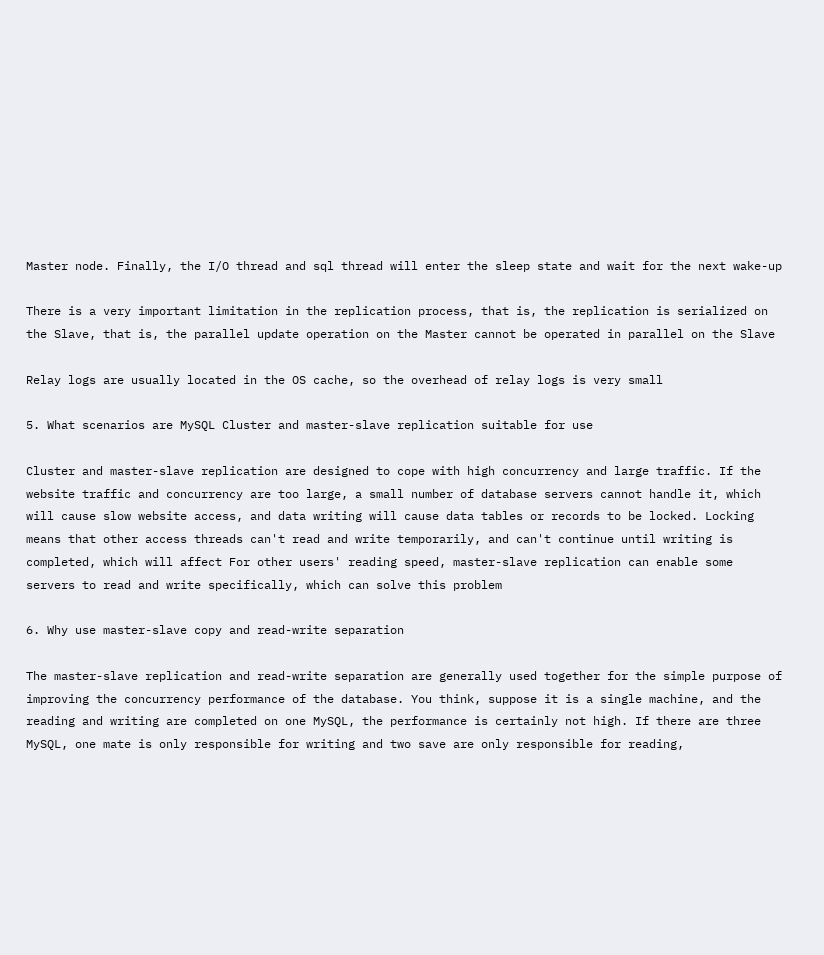Master node. Finally, the I/O thread and sql thread will enter the sleep state and wait for the next wake-up

There is a very important limitation in the replication process, that is, the replication is serialized on the Slave, that is, the parallel update operation on the Master cannot be operated in parallel on the Slave

Relay logs are usually located in the OS cache, so the overhead of relay logs is very small

5. What scenarios are MySQL Cluster and master-slave replication suitable for use

Cluster and master-slave replication are designed to cope with high concurrency and large traffic. If the website traffic and concurrency are too large, a small number of database servers cannot handle it, which will cause slow website access, and data writing will cause data tables or records to be locked. Locking means that other access threads can't read and write temporarily, and can't continue until writing is completed, which will affect For other users' reading speed, master-slave replication can enable some servers to read and write specifically, which can solve this problem

6. Why use master-slave copy and read-write separation

The master-slave replication and read-write separation are generally used together for the simple purpose of improving the concurrency performance of the database. You think, suppose it is a single machine, and the reading and writing are completed on one MySQL, the performance is certainly not high. If there are three MySQL, one mate is only responsible for writing and two save are only responsible for reading,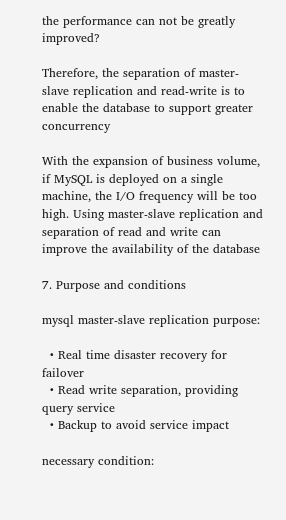the performance can not be greatly improved?

Therefore, the separation of master-slave replication and read-write is to enable the database to support greater concurrency

With the expansion of business volume, if MySQL is deployed on a single machine, the I/O frequency will be too high. Using master-slave replication and separation of read and write can improve the availability of the database

7. Purpose and conditions

mysql master-slave replication purpose:

  • Real time disaster recovery for failover
  • Read write separation, providing query service
  • Backup to avoid service impact

necessary condition: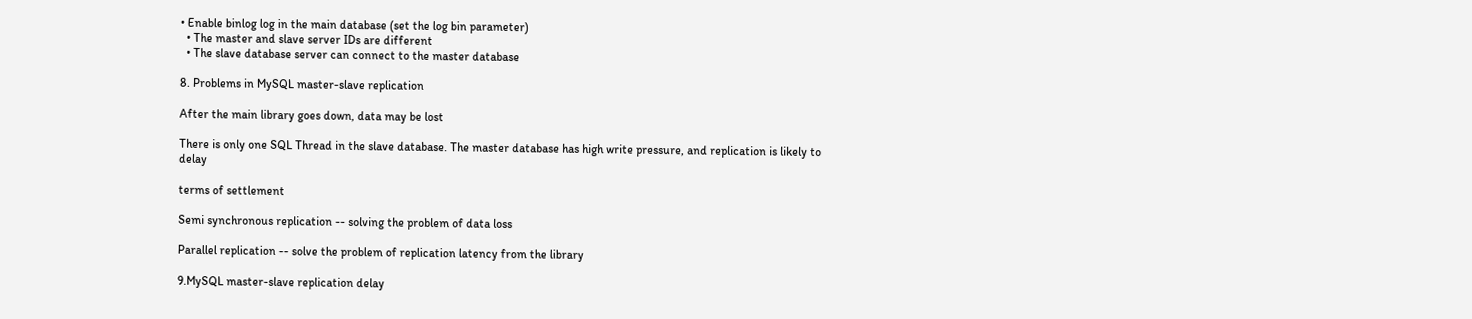• Enable binlog log in the main database (set the log bin parameter)
  • The master and slave server IDs are different
  • The slave database server can connect to the master database

8. Problems in MySQL master-slave replication

After the main library goes down, data may be lost

There is only one SQL Thread in the slave database. The master database has high write pressure, and replication is likely to delay

terms of settlement

Semi synchronous replication -- solving the problem of data loss

Parallel replication -- solve the problem of replication latency from the library

9.MySQL master-slave replication delay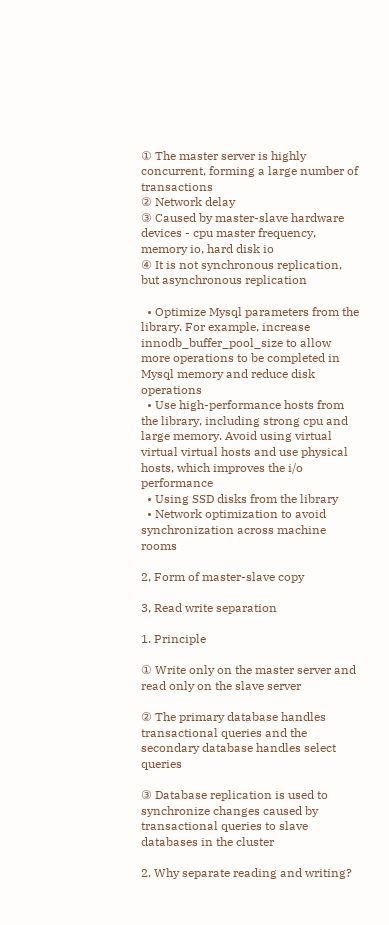① The master server is highly concurrent, forming a large number of transactions
② Network delay
③ Caused by master-slave hardware devices - cpu master frequency, memory io, hard disk io
④ It is not synchronous replication, but asynchronous replication

  • Optimize Mysql parameters from the library. For example, increase innodb_buffer_pool_size to allow more operations to be completed in Mysql memory and reduce disk operations
  • Use high-performance hosts from the library, including strong cpu and large memory. Avoid using virtual virtual virtual hosts and use physical hosts, which improves the i/o performance
  • Using SSD disks from the library
  • Network optimization to avoid synchronization across machine rooms

2, Form of master-slave copy

3, Read write separation

1. Principle

① Write only on the master server and read only on the slave server

② The primary database handles transactional queries and the secondary database handles select queries

③ Database replication is used to synchronize changes caused by transactional queries to slave databases in the cluster

2. Why separate reading and writing?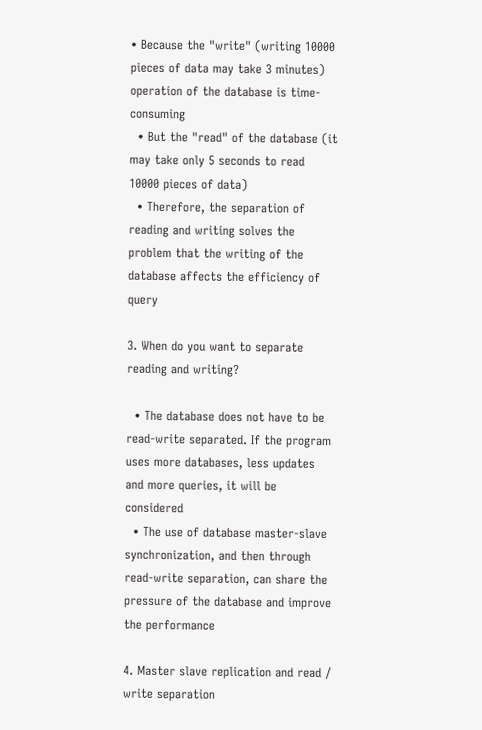• Because the "write" (writing 10000 pieces of data may take 3 minutes) operation of the database is time-consuming
  • But the "read" of the database (it may take only 5 seconds to read 10000 pieces of data)
  • Therefore, the separation of reading and writing solves the problem that the writing of the database affects the efficiency of query

3. When do you want to separate reading and writing?

  • The database does not have to be read-write separated. If the program uses more databases, less updates and more queries, it will be considered
  • The use of database master-slave synchronization, and then through read-write separation, can share the pressure of the database and improve the performance

4. Master slave replication and read / write separation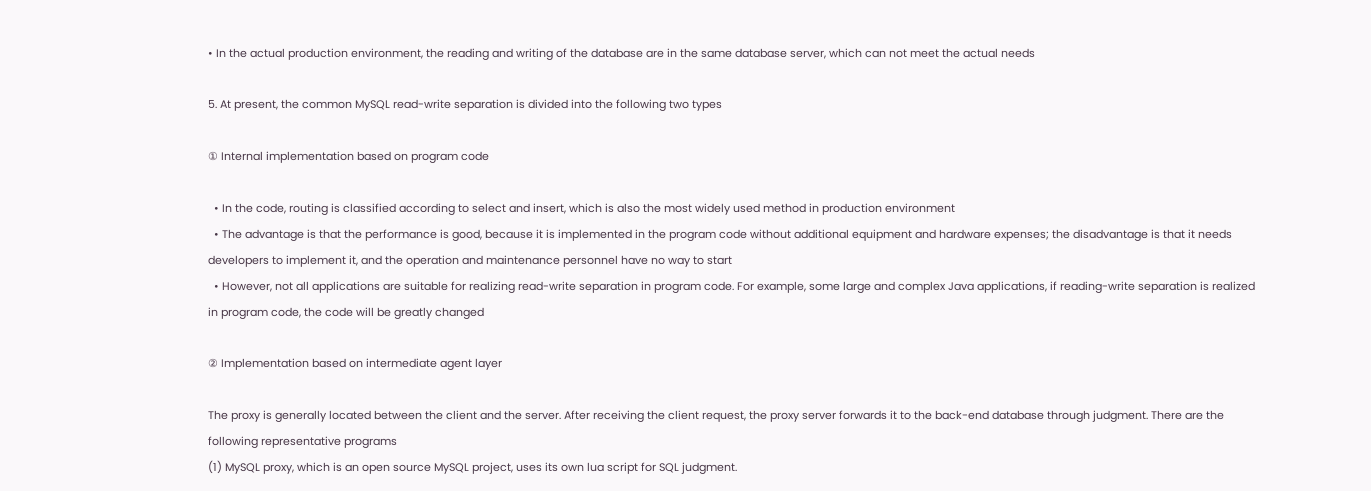• In the actual production environment, the reading and writing of the database are in the same database server, which can not meet the actual needs

5. At present, the common MySQL read-write separation is divided into the following two types

① Internal implementation based on program code

  • In the code, routing is classified according to select and insert, which is also the most widely used method in production environment
  • The advantage is that the performance is good, because it is implemented in the program code without additional equipment and hardware expenses; the disadvantage is that it needs developers to implement it, and the operation and maintenance personnel have no way to start
  • However, not all applications are suitable for realizing read-write separation in program code. For example, some large and complex Java applications, if reading-write separation is realized in program code, the code will be greatly changed

② Implementation based on intermediate agent layer

The proxy is generally located between the client and the server. After receiving the client request, the proxy server forwards it to the back-end database through judgment. There are the following representative programs
(1) MySQL proxy, which is an open source MySQL project, uses its own lua script for SQL judgment.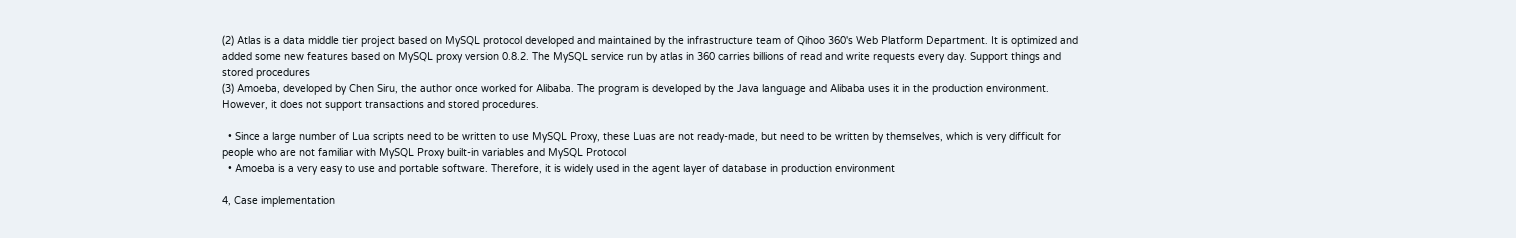(2) Atlas is a data middle tier project based on MySQL protocol developed and maintained by the infrastructure team of Qihoo 360's Web Platform Department. It is optimized and added some new features based on MySQL proxy version 0.8.2. The MySQL service run by atlas in 360 carries billions of read and write requests every day. Support things and stored procedures
(3) Amoeba, developed by Chen Siru, the author once worked for Alibaba. The program is developed by the Java language and Alibaba uses it in the production environment. However, it does not support transactions and stored procedures.

  • Since a large number of Lua scripts need to be written to use MySQL Proxy, these Luas are not ready-made, but need to be written by themselves, which is very difficult for people who are not familiar with MySQL Proxy built-in variables and MySQL Protocol
  • Amoeba is a very easy to use and portable software. Therefore, it is widely used in the agent layer of database in production environment

4, Case implementation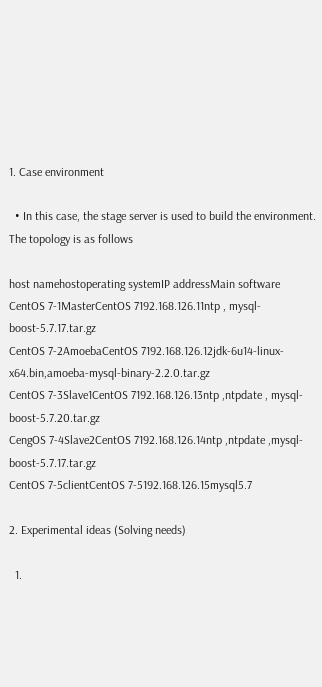1. Case environment

  • In this case, the stage server is used to build the environment. The topology is as follows

host namehostoperating systemIP addressMain software
CentOS 7-1MasterCentOS 7192.168.126.11ntp , mysql-boost-5.7.17.tar.gz
CentOS 7-2AmoebaCentOS 7192.168.126.12jdk-6u14-linux-x64.bin,amoeba-mysql-binary-2.2.0.tar.gz
CentOS 7-3Slave1CentOS 7192.168.126.13ntp ,ntpdate , mysql-boost-5.7.20.tar.gz
CengOS 7-4Slave2CentOS 7192.168.126.14ntp ,ntpdate ,mysql-boost-5.7.17.tar.gz
CentOS 7-5clientCentOS 7-5192.168.126.15mysql5.7

2. Experimental ideas (Solving needs)

  1.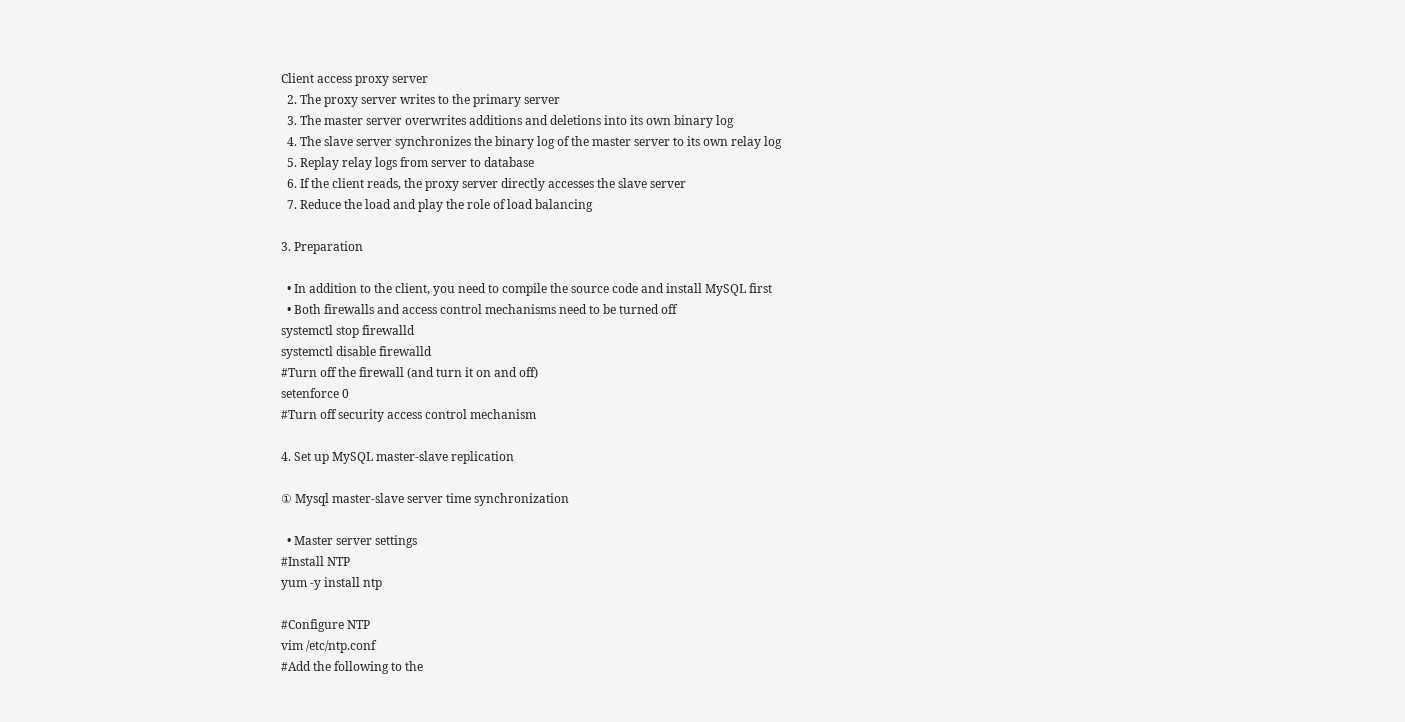Client access proxy server
  2. The proxy server writes to the primary server
  3. The master server overwrites additions and deletions into its own binary log
  4. The slave server synchronizes the binary log of the master server to its own relay log
  5. Replay relay logs from server to database
  6. If the client reads, the proxy server directly accesses the slave server
  7. Reduce the load and play the role of load balancing

3. Preparation

  • In addition to the client, you need to compile the source code and install MySQL first
  • Both firewalls and access control mechanisms need to be turned off
systemctl stop firewalld
systemctl disable firewalld
#Turn off the firewall (and turn it on and off)
setenforce 0
#Turn off security access control mechanism

4. Set up MySQL master-slave replication

① Mysql master-slave server time synchronization

  • Master server settings
#Install NTP
yum -y install ntp

#Configure NTP
vim /etc/ntp.conf
#Add the following to the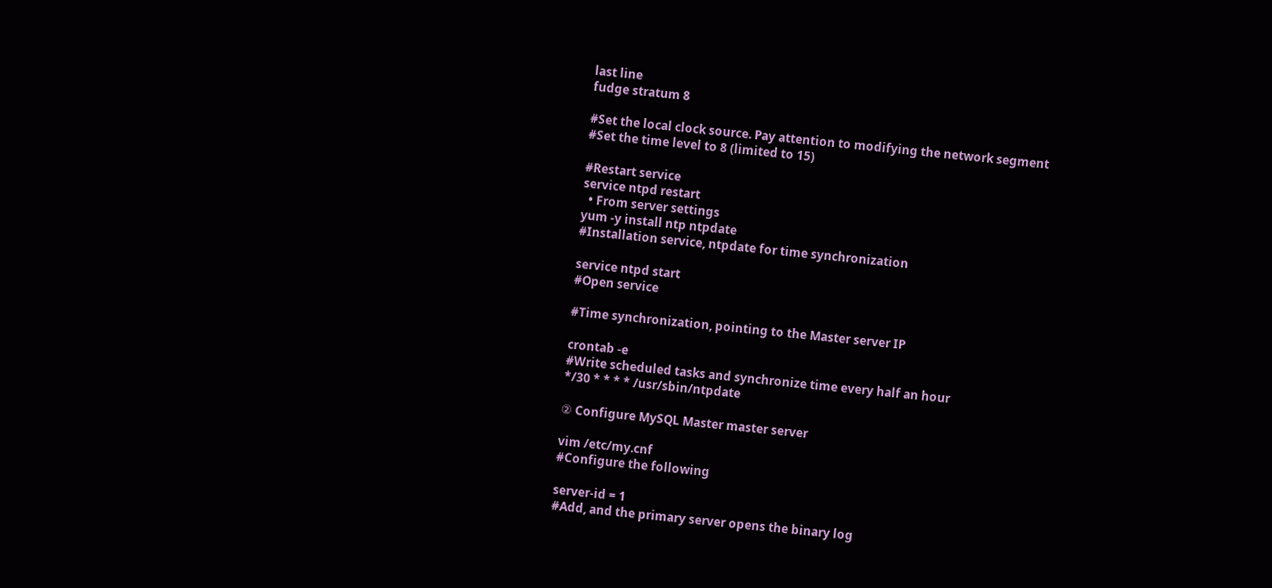last line
fudge stratum 8

#Set the local clock source. Pay attention to modifying the network segment
#Set the time level to 8 (limited to 15)

#Restart service
service ntpd restart
  • From server settings
yum -y install ntp ntpdate
#Installation service, ntpdate for time synchronization

service ntpd start
#Open service

#Time synchronization, pointing to the Master server IP

crontab -e
#Write scheduled tasks and synchronize time every half an hour
*/30 * * * * /usr/sbin/ntpdate

② Configure MySQL Master master server

vim /etc/my.cnf
#Configure the following

server-id = 1
#Add, and the primary server opens the binary log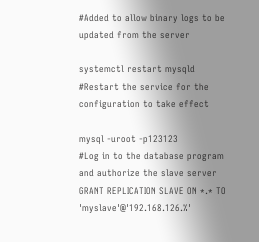#Added to allow binary logs to be updated from the server

systemctl restart mysqld
#Restart the service for the configuration to take effect

mysql -uroot -p123123
#Log in to the database program and authorize the slave server
GRANT REPLICATION SLAVE ON *.* TO 'myslave'@'192.168.126.%'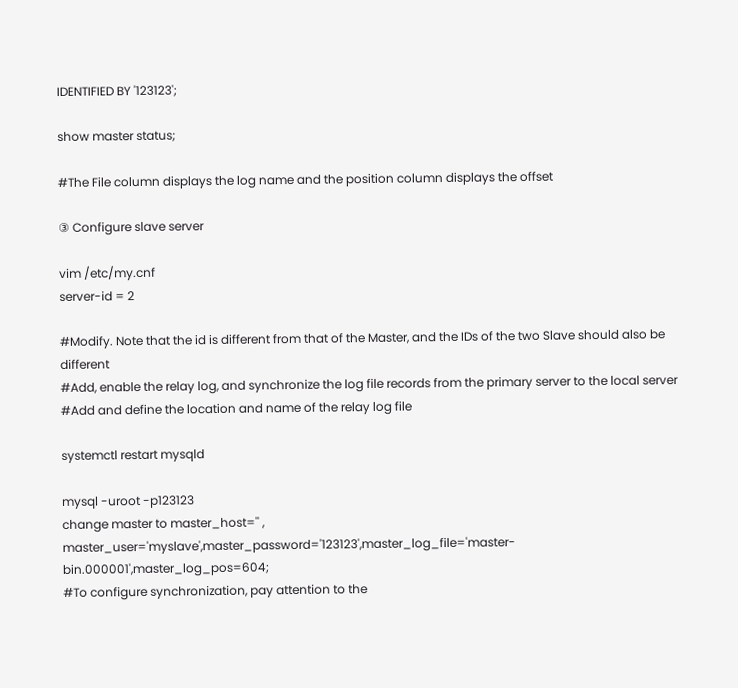IDENTIFIED BY '123123';

show master status;

#The File column displays the log name and the position column displays the offset

③ Configure slave server

vim /etc/my.cnf
server-id = 2

#Modify. Note that the id is different from that of the Master, and the IDs of the two Slave should also be different
#Add, enable the relay log, and synchronize the log file records from the primary server to the local server
#Add and define the location and name of the relay log file

systemctl restart mysqld

mysql -uroot -p123123
change master to master_host='' , master_user='myslave',master_password='123123',master_log_file='master-bin.000001',master_log_pos=604;
#To configure synchronization, pay attention to the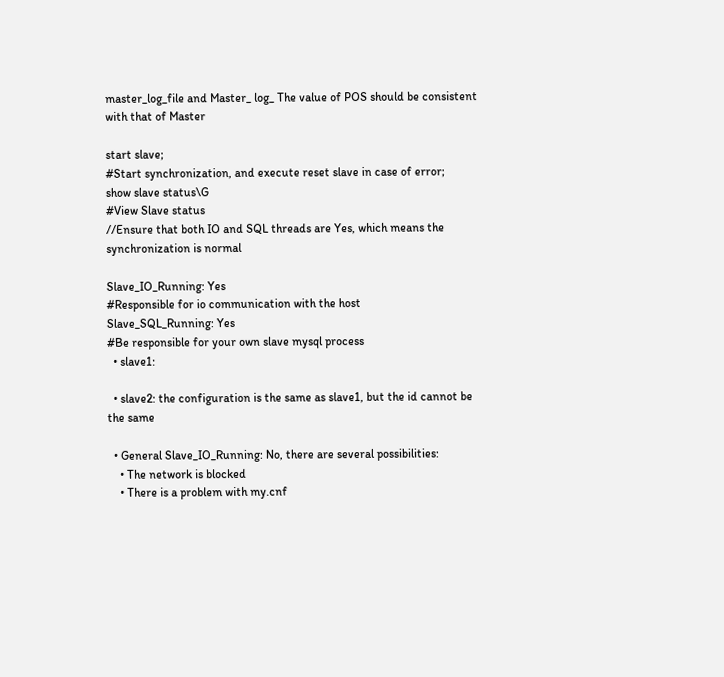master_log_file and Master_ log_ The value of POS should be consistent with that of Master

start slave;
#Start synchronization, and execute reset slave in case of error;
show slave status\G
#View Slave status
//Ensure that both IO and SQL threads are Yes, which means the synchronization is normal

Slave_IO_Running: Yes
#Responsible for io communication with the host
Slave_SQL_Running: Yes
#Be responsible for your own slave mysql process
  • slave1:

  • slave2: the configuration is the same as slave1, but the id cannot be the same

  • General Slave_IO_Running: No, there are several possibilities:
    • The network is blocked
    • There is a problem with my.cnf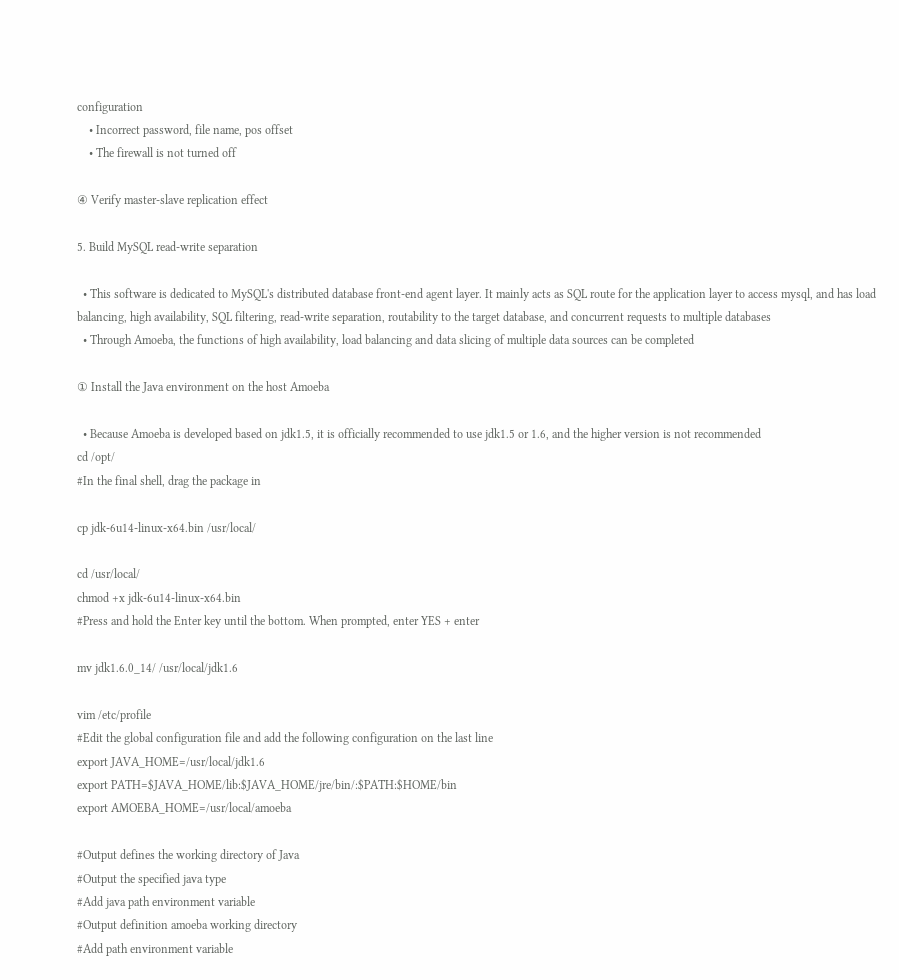configuration
    • Incorrect password, file name, pos offset
    • The firewall is not turned off

④ Verify master-slave replication effect

5. Build MySQL read-write separation

  • This software is dedicated to MySQL's distributed database front-end agent layer. It mainly acts as SQL route for the application layer to access mysql, and has load balancing, high availability, SQL filtering, read-write separation, routability to the target database, and concurrent requests to multiple databases
  • Through Amoeba, the functions of high availability, load balancing and data slicing of multiple data sources can be completed

① Install the Java environment on the host Amoeba

  • Because Amoeba is developed based on jdk1.5, it is officially recommended to use jdk1.5 or 1.6, and the higher version is not recommended
cd /opt/
#In the final shell, drag the package in

cp jdk-6u14-linux-x64.bin /usr/local/

cd /usr/local/
chmod +x jdk-6u14-linux-x64.bin
#Press and hold the Enter key until the bottom. When prompted, enter YES + enter

mv jdk1.6.0_14/ /usr/local/jdk1.6

vim /etc/profile
#Edit the global configuration file and add the following configuration on the last line
export JAVA_HOME=/usr/local/jdk1.6
export PATH=$JAVA_HOME/lib:$JAVA_HOME/jre/bin/:$PATH:$HOME/bin
export AMOEBA_HOME=/usr/local/amoeba

#Output defines the working directory of Java
#Output the specified java type
#Add java path environment variable
#Output definition amoeba working directory
#Add path environment variable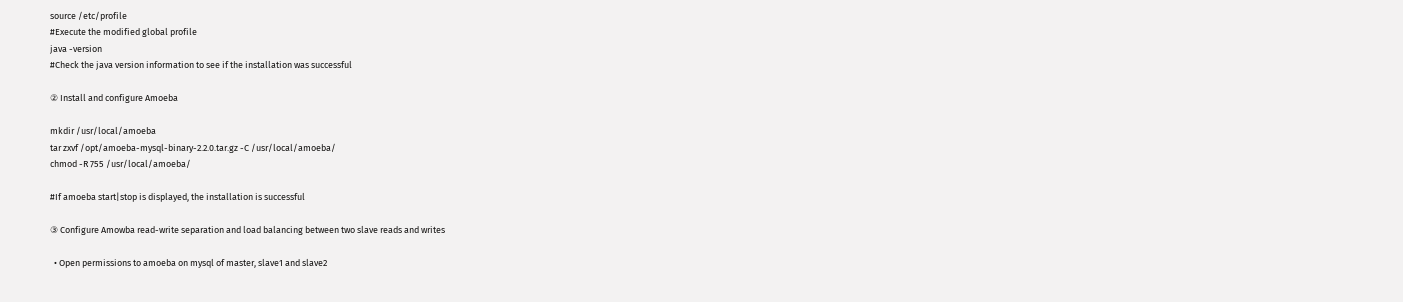source /etc/profile
#Execute the modified global profile
java -version
#Check the java version information to see if the installation was successful

② Install and configure Amoeba

mkdir /usr/local/amoeba
tar zxvf /opt/amoeba-mysql-binary-2.2.0.tar.gz -C /usr/local/amoeba/
chmod -R 755 /usr/local/amoeba/

#If amoeba start|stop is displayed, the installation is successful

③ Configure Amowba read-write separation and load balancing between two slave reads and writes

  • Open permissions to amoeba on mysql of master, slave1 and slave2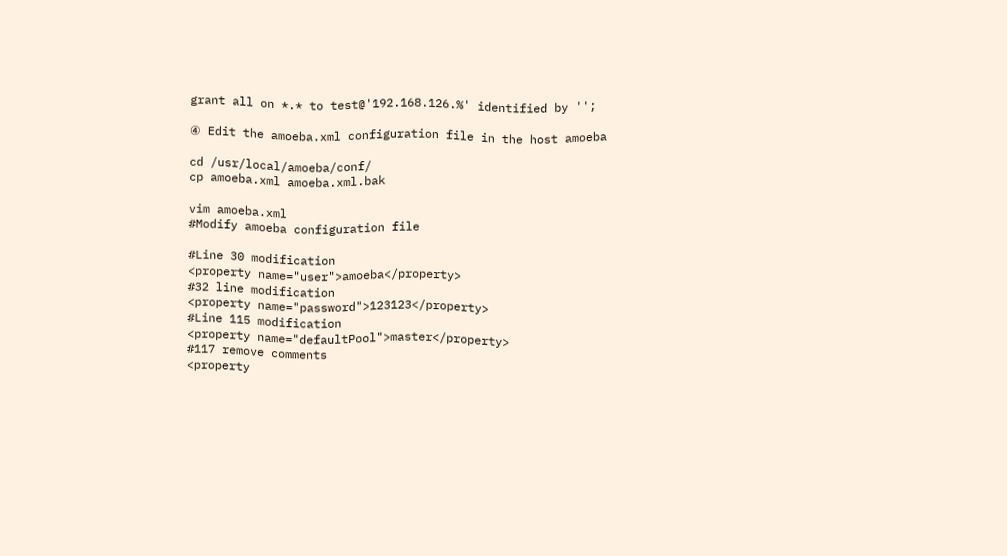grant all on *.* to test@'192.168.126.%' identified by '';

④ Edit the amoeba.xml configuration file in the host amoeba

cd /usr/local/amoeba/conf/
cp amoeba.xml amoeba.xml.bak

vim amoeba.xml
#Modify amoeba configuration file

#Line 30 modification
<property name="user">amoeba</property>
#32 line modification
<property name="password">123123</property>
#Line 115 modification
<property name="defaultPool">master</property>
#117 remove comments
<property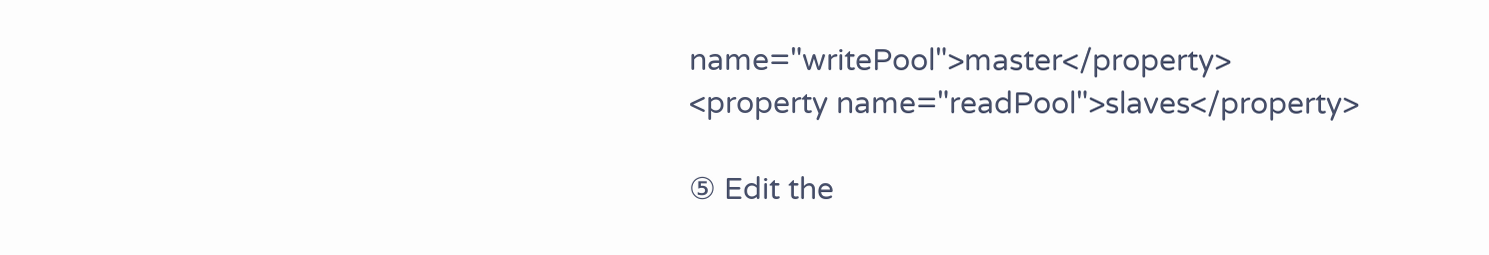name="writePool">master</property>
<property name="readPool">slaves</property>

⑤ Edit the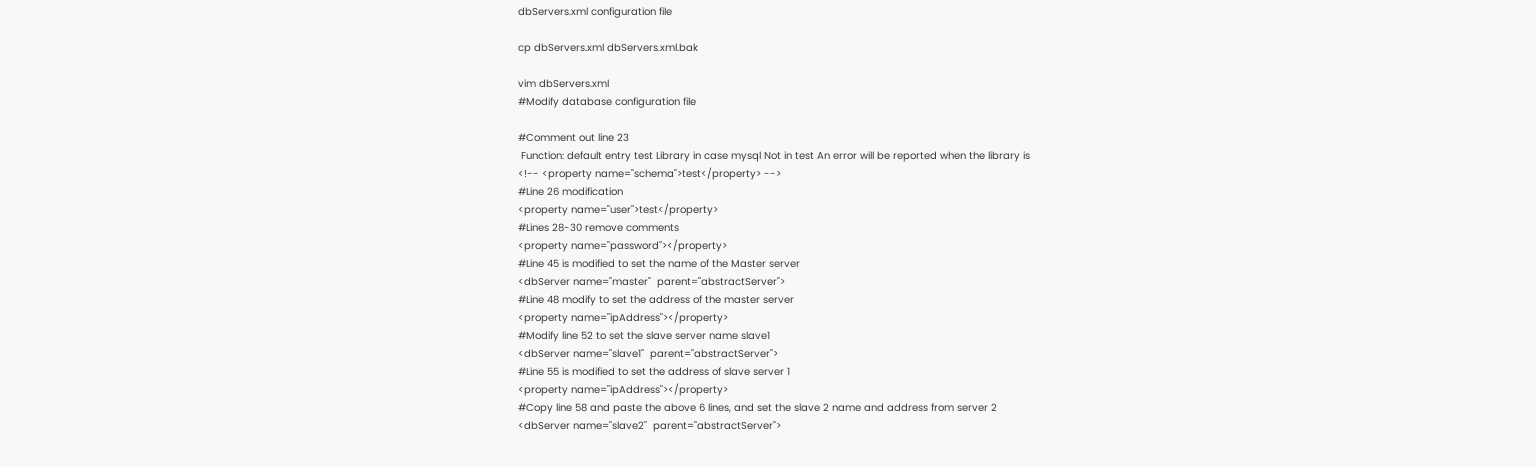dbServers.xml configuration file

cp dbServers.xml dbServers.xml.bak

vim dbServers.xml
#Modify database configuration file

#Comment out line 23
 Function: default entry test Library in case mysql Not in test An error will be reported when the library is
<!-- <property name="schema">test</property> -->
#Line 26 modification
<property name="user">test</property>
#Lines 28-30 remove comments
<property name="password"></property>
#Line 45 is modified to set the name of the Master server
<dbServer name="master"  parent="abstractServer">
#Line 48 modify to set the address of the master server
<property name="ipAddress"></property>
#Modify line 52 to set the slave server name slave1
<dbServer name="slave1"  parent="abstractServer">
#Line 55 is modified to set the address of slave server 1
<property name="ipAddress"></property>
#Copy line 58 and paste the above 6 lines, and set the slave 2 name and address from server 2
<dbServer name="slave2"  parent="abstractServer">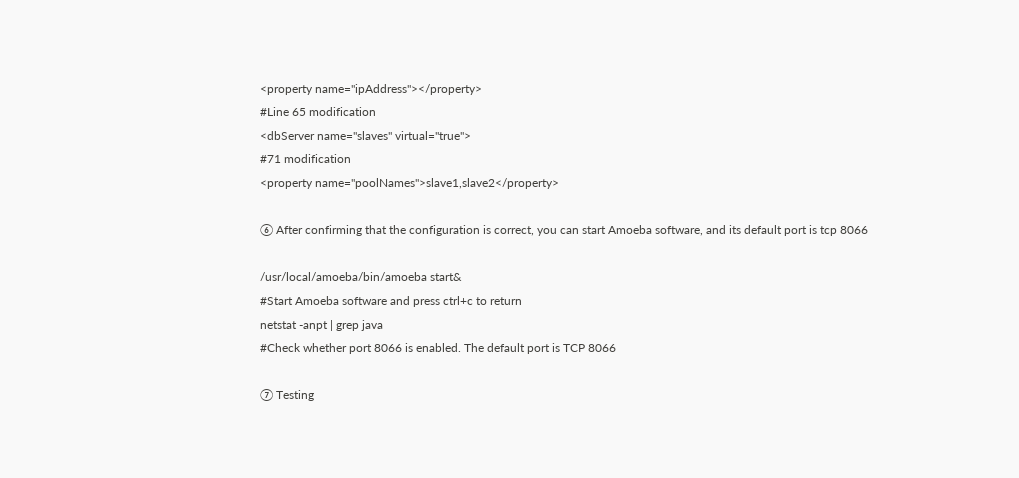<property name="ipAddress"></property>
#Line 65 modification
<dbServer name="slaves" virtual="true">
#71 modification
<property name="poolNames">slave1,slave2</property>

⑥ After confirming that the configuration is correct, you can start Amoeba software, and its default port is tcp 8066

/usr/local/amoeba/bin/amoeba start&
#Start Amoeba software and press ctrl+c to return
netstat -anpt | grep java
#Check whether port 8066 is enabled. The default port is TCP 8066

⑦ Testing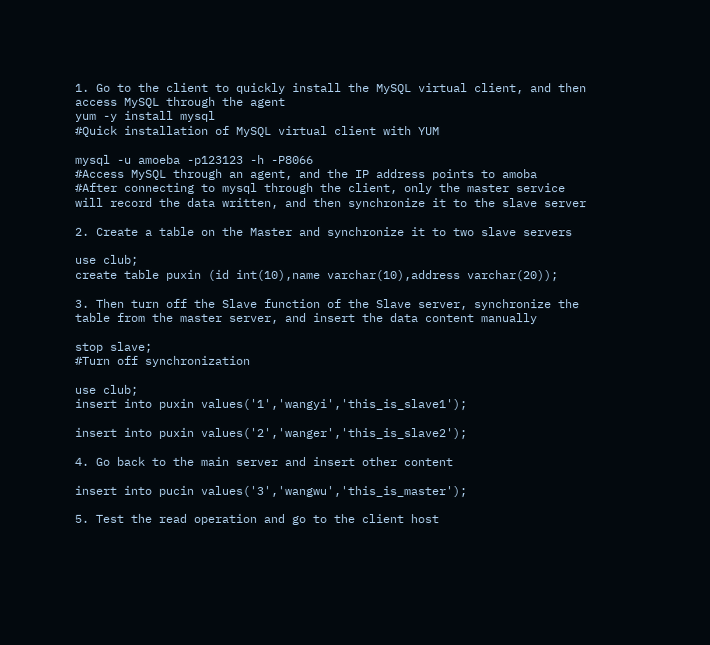1. Go to the client to quickly install the MySQL virtual client, and then access MySQL through the agent
yum -y install mysql
#Quick installation of MySQL virtual client with YUM

mysql -u amoeba -p123123 -h -P8066
#Access MySQL through an agent, and the IP address points to amoba
#After connecting to mysql through the client, only the master service will record the data written, and then synchronize it to the slave server

2. Create a table on the Master and synchronize it to two slave servers

use club;
create table puxin (id int(10),name varchar(10),address varchar(20));

3. Then turn off the Slave function of the Slave server, synchronize the table from the master server, and insert the data content manually

stop slave;
#Turn off synchronization

use club;
insert into puxin values('1','wangyi','this_is_slave1');

insert into puxin values('2','wanger','this_is_slave2');

4. Go back to the main server and insert other content

insert into pucin values('3','wangwu','this_is_master');

5. Test the read operation and go to the client host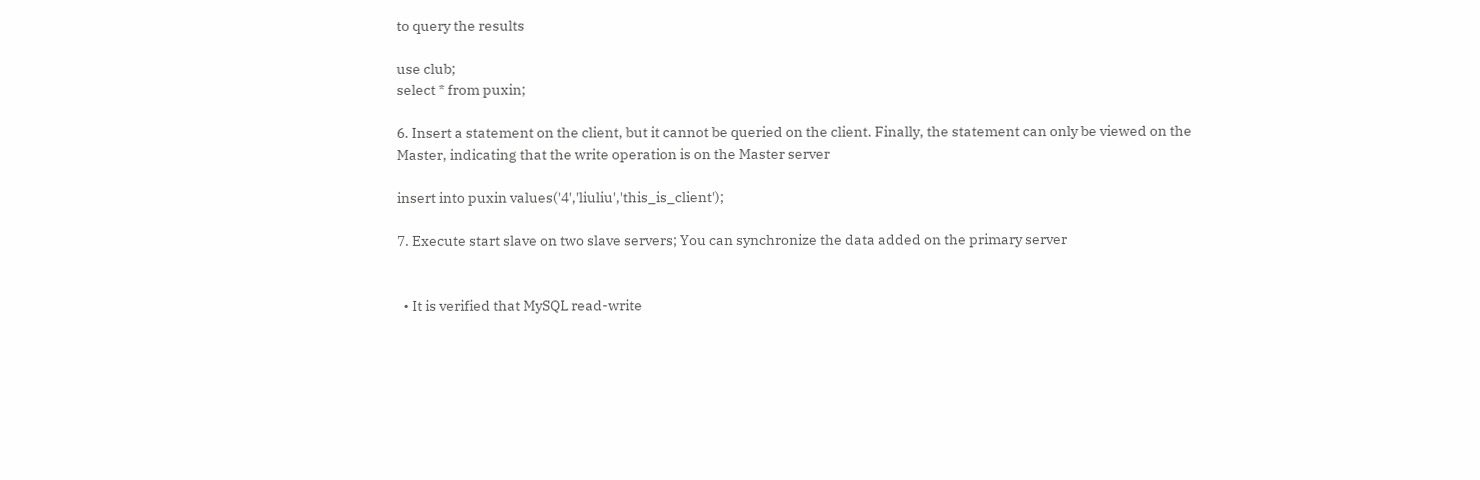to query the results

use club;
select * from puxin;

6. Insert a statement on the client, but it cannot be queried on the client. Finally, the statement can only be viewed on the Master, indicating that the write operation is on the Master server

insert into puxin values('4','liuliu','this_is_client');

7. Execute start slave on two slave servers; You can synchronize the data added on the primary server


  • It is verified that MySQL read-write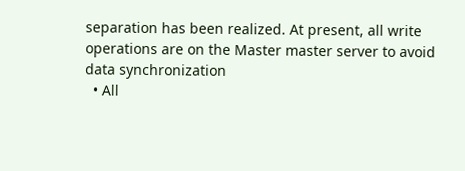separation has been realized. At present, all write operations are on the Master master server to avoid data synchronization
  • All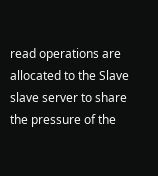read operations are allocated to the Slave slave server to share the pressure of the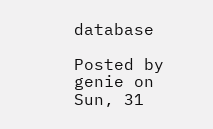database

Posted by genie on Sun, 31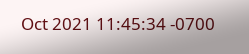Oct 2021 11:45:34 -0700